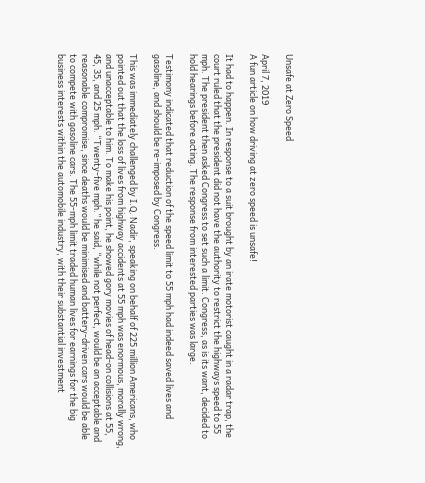Unsafe at Zero Speed

April 7, 2019
A fun article on how driving at zero speed is unsafe!

It had to happen. In response to a suit brought by an irate motorist caught in a radar trap, the court ruled that the president did not have the authority to restrict the highways speed to 55 mph. The president then asked Congress to set such a limit. Congress, as is its want, decided to hold hearings before acting. The response from interested parties was large.

Testimony indicated that reduction of the speed limit to 55 mph had indeed saved lives and gasoline, and should be re-imposed by Congress.

This was immediately challenged by I.Q. Nadir, speaking on behalf of 225 million Americans, who pointed out that the loss of lives from highway accidents at 55 mph was enormous, morally wrong, and unacceptable to him. To make his point, he showed gory movies of head-on collisions at 55, 45, 35, and 25 mph. “Twenty-five mph.” he said, “while not perfect, would be an acceptable and reasonable compromise, since deaths would be minimised and battery-driven cars would be able to compete with gasoline cars. The 55-mph limit traded human lives for earnings for the big business interests within the automobile industry, with their substantial investment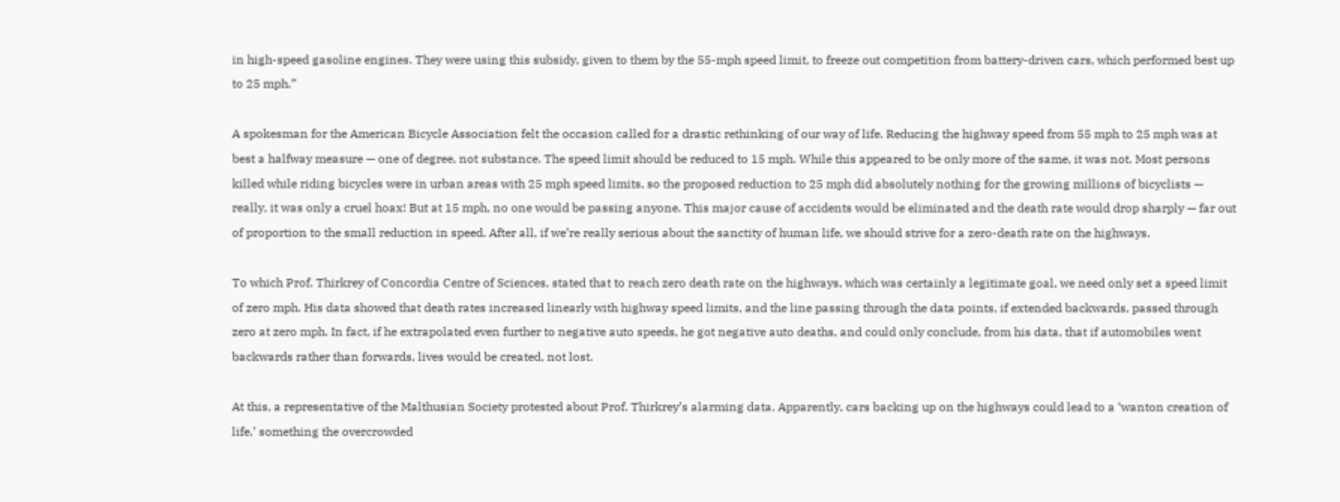in high-speed gasoline engines. They were using this subsidy, given to them by the 55-mph speed limit, to freeze out competition from battery-driven cars, which performed best up to 25 mph.”

A spokesman for the American Bicycle Association felt the occasion called for a drastic rethinking of our way of life. Reducing the highway speed from 55 mph to 25 mph was at best a halfway measure — one of degree, not substance. The speed limit should be reduced to 15 mph. While this appeared to be only more of the same, it was not. Most persons killed while riding bicycles were in urban areas with 25 mph speed limits, so the proposed reduction to 25 mph did absolutely nothing for the growing millions of bicyclists — really, it was only a cruel hoax! But at 15 mph, no one would be passing anyone. This major cause of accidents would be eliminated and the death rate would drop sharply — far out of proportion to the small reduction in speed. After all, if we’re really serious about the sanctity of human life, we should strive for a zero-death rate on the highways.

To which Prof. Thirkrey of Concordia Centre of Sciences, stated that to reach zero death rate on the highways, which was certainly a legitimate goal, we need only set a speed limit of zero mph. His data showed that death rates increased linearly with highway speed limits, and the line passing through the data points, if extended backwards, passed through zero at zero mph. In fact, if he extrapolated even further to negative auto speeds, he got negative auto deaths, and could only conclude, from his data, that if automobiles went backwards rather than forwards, lives would be created, not lost.

At this, a representative of the Malthusian Society protested about Prof. Thirkrey’s alarming data. Apparently, cars backing up on the highways could lead to a ‘wanton creation of life,’ something the overcrowded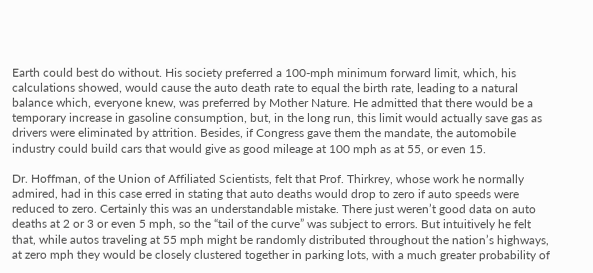Earth could best do without. His society preferred a 100-mph minimum forward limit, which, his calculations showed, would cause the auto death rate to equal the birth rate, leading to a natural balance which, everyone knew, was preferred by Mother Nature. He admitted that there would be a temporary increase in gasoline consumption, but, in the long run, this limit would actually save gas as drivers were eliminated by attrition. Besides, if Congress gave them the mandate, the automobile industry could build cars that would give as good mileage at 100 mph as at 55, or even 15.

Dr. Hoffman, of the Union of Affiliated Scientists, felt that Prof. Thirkrey, whose work he normally admired, had in this case erred in stating that auto deaths would drop to zero if auto speeds were reduced to zero. Certainly this was an understandable mistake. There just weren’t good data on auto deaths at 2 or 3 or even 5 mph, so the “tail of the curve” was subject to errors. But intuitively he felt that, while autos traveling at 55 mph might be randomly distributed throughout the nation’s highways, at zero mph they would be closely clustered together in parking lots, with a much greater probability of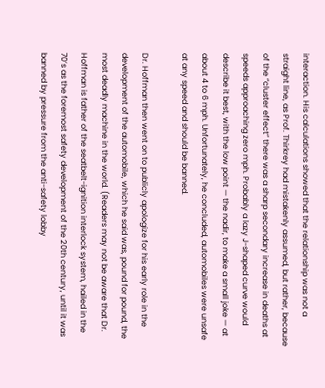interaction. His calculations showed that the relationship was not a straight line, as Prof. Thirkrey had mistakenly assumed, but rather, because of the “cluster effect” there was a sharp secondary increase in deaths at speeds approaching zero mph. Probably a lazy J-shaped curve would describe it best, with the low point — the nadir, to make a small joke — at about 4 to 6 mph. Unfortunately, he concluded, automobiles were unsafe at any speed and should be banned.

Dr. Hoffman then went on to publicly apologize for his early role in the development of the automobile, which he said was, pound for pound, the most deadly machine in the world. (Readers may not be aware that Dr. Hoffman is father of the seatbelt-ignition interlock system, hailed in the 70’s as the foremost safety development of the 20th century, until it was banned by pressure from the anti-safety lobby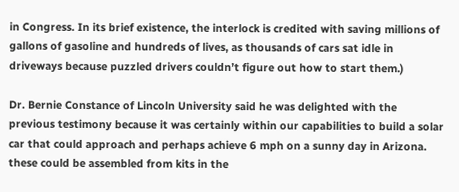in Congress. In its brief existence, the interlock is credited with saving millions of gallons of gasoline and hundreds of lives, as thousands of cars sat idle in driveways because puzzled drivers couldn’t figure out how to start them.)

Dr. Bernie Constance of Lincoln University said he was delighted with the previous testimony because it was certainly within our capabilities to build a solar car that could approach and perhaps achieve 6 mph on a sunny day in Arizona. these could be assembled from kits in the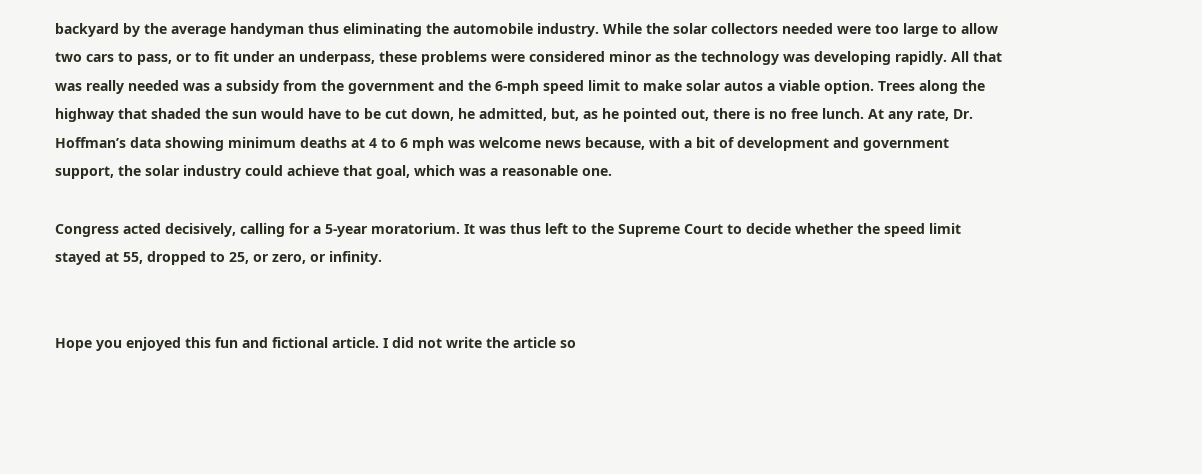backyard by the average handyman thus eliminating the automobile industry. While the solar collectors needed were too large to allow two cars to pass, or to fit under an underpass, these problems were considered minor as the technology was developing rapidly. All that was really needed was a subsidy from the government and the 6-mph speed limit to make solar autos a viable option. Trees along the highway that shaded the sun would have to be cut down, he admitted, but, as he pointed out, there is no free lunch. At any rate, Dr. Hoffman’s data showing minimum deaths at 4 to 6 mph was welcome news because, with a bit of development and government support, the solar industry could achieve that goal, which was a reasonable one.

Congress acted decisively, calling for a 5-year moratorium. It was thus left to the Supreme Court to decide whether the speed limit stayed at 55, dropped to 25, or zero, or infinity.


Hope you enjoyed this fun and fictional article. I did not write the article so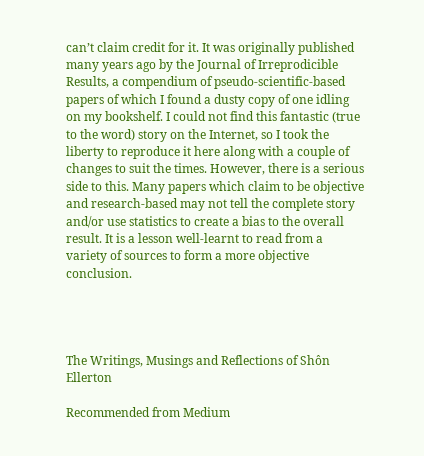can’t claim credit for it. It was originally published many years ago by the Journal of Irreprodicible Results, a compendium of pseudo-scientific-based papers of which I found a dusty copy of one idling on my bookshelf. I could not find this fantastic (true to the word) story on the Internet, so I took the liberty to reproduce it here along with a couple of changes to suit the times. However, there is a serious side to this. Many papers which claim to be objective and research-based may not tell the complete story and/or use statistics to create a bias to the overall result. It is a lesson well-learnt to read from a variety of sources to form a more objective conclusion.




The Writings, Musings and Reflections of Shôn Ellerton

Recommended from Medium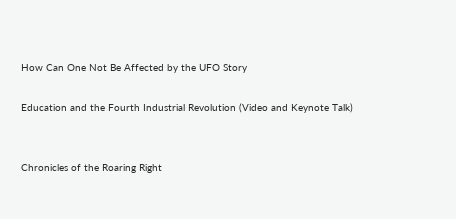How Can One Not Be Affected by the UFO Story

Education and the Fourth Industrial Revolution (Video and Keynote Talk)


Chronicles of the Roaring Right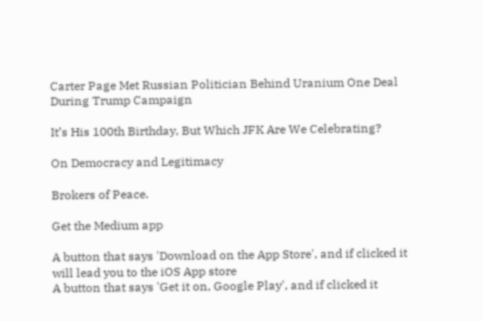Carter Page Met Russian Politician Behind Uranium One Deal During Trump Campaign

It’s His 100th Birthday, But Which JFK Are We Celebrating?

On Democracy and Legitimacy

Brokers of Peace.

Get the Medium app

A button that says 'Download on the App Store', and if clicked it will lead you to the iOS App store
A button that says 'Get it on, Google Play', and if clicked it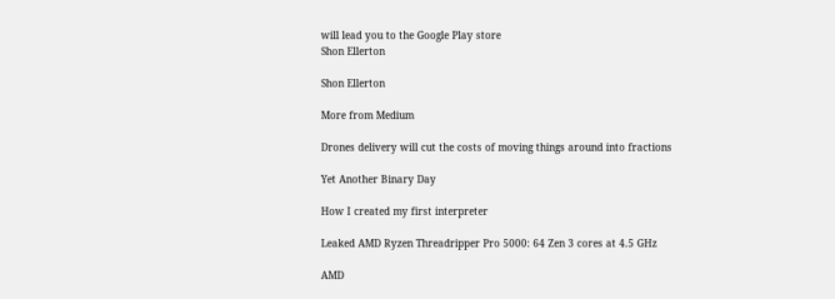will lead you to the Google Play store
Shon Ellerton

Shon Ellerton

More from Medium

Drones delivery will cut the costs of moving things around into fractions

Yet Another Binary Day

How I created my first interpreter

Leaked AMD Ryzen Threadripper Pro 5000: 64 Zen 3 cores at 4.5 GHz

AMD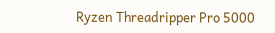Ryzen Threadripper Pro 5000